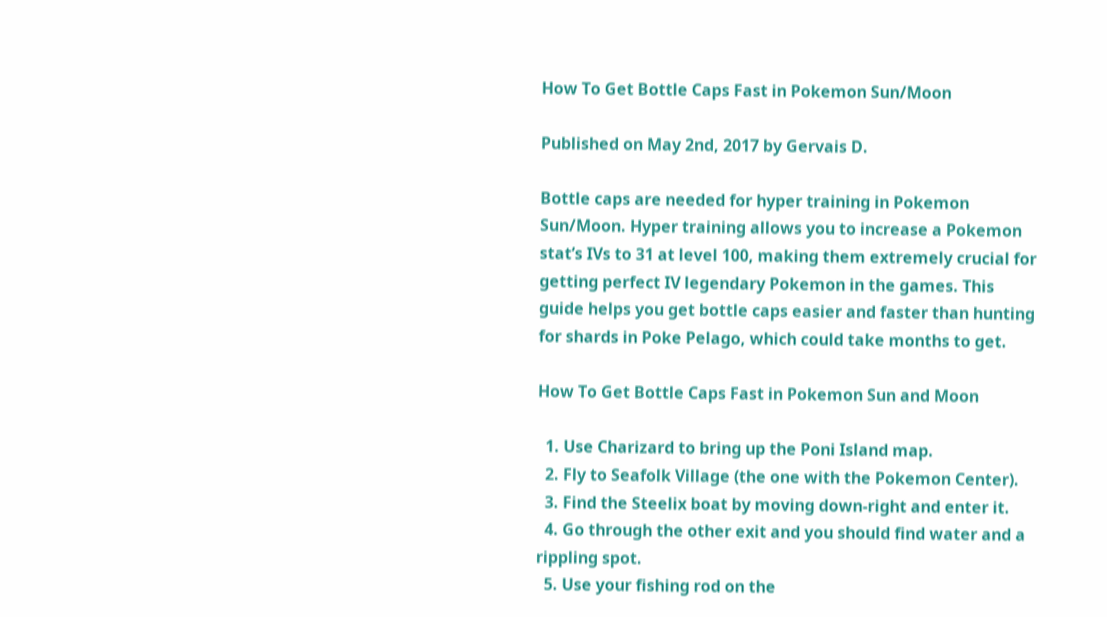How To Get Bottle Caps Fast in Pokemon Sun/Moon

Published on May 2nd, 2017 by Gervais D.

Bottle caps are needed for hyper training in Pokemon Sun/Moon. Hyper training allows you to increase a Pokemon stat’s IVs to 31 at level 100, making them extremely crucial for getting perfect IV legendary Pokemon in the games. This guide helps you get bottle caps easier and faster than hunting for shards in Poke Pelago, which could take months to get.

How To Get Bottle Caps Fast in Pokemon Sun and Moon

  1. Use Charizard to bring up the Poni Island map.
  2. Fly to Seafolk Village (the one with the Pokemon Center).
  3. Find the Steelix boat by moving down-right and enter it.
  4. Go through the other exit and you should find water and a rippling spot.
  5. Use your fishing rod on the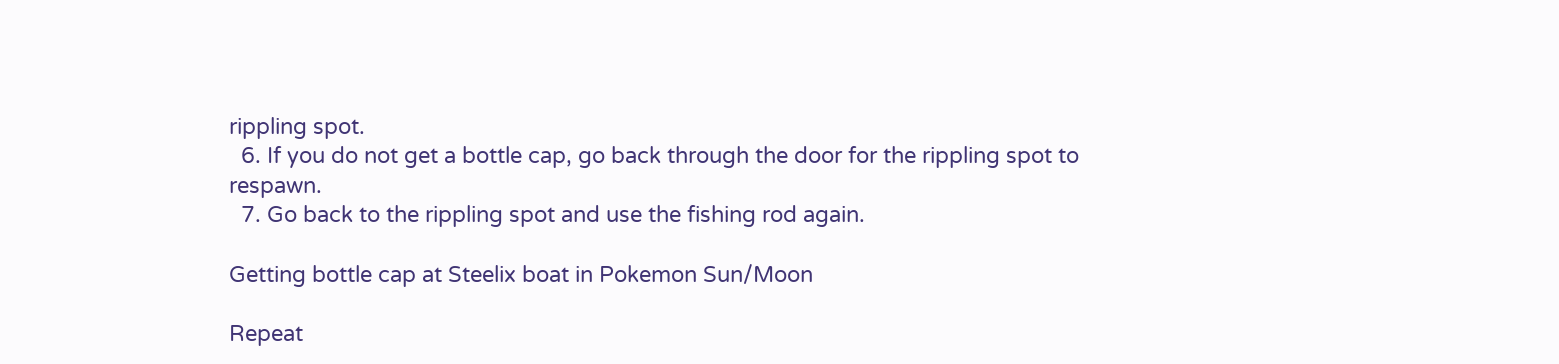rippling spot.
  6. If you do not get a bottle cap, go back through the door for the rippling spot to respawn.
  7. Go back to the rippling spot and use the fishing rod again.

Getting bottle cap at Steelix boat in Pokemon Sun/Moon

Repeat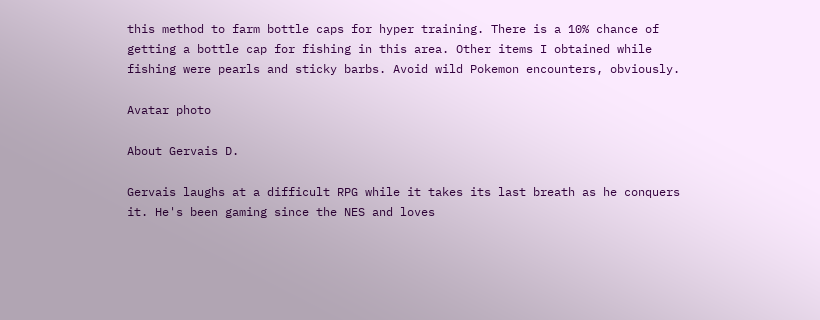this method to farm bottle caps for hyper training. There is a 10% chance of getting a bottle cap for fishing in this area. Other items I obtained while fishing were pearls and sticky barbs. Avoid wild Pokemon encounters, obviously.

Avatar photo

About Gervais D.

Gervais laughs at a difficult RPG while it takes its last breath as he conquers it. He's been gaming since the NES and loves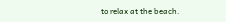to relax at the beach.